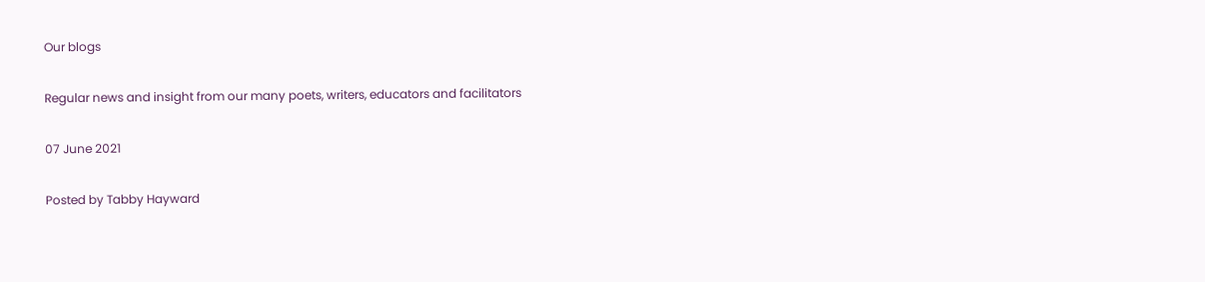Our blogs

Regular news and insight from our many poets, writers, educators and facilitators

07 June 2021

Posted by Tabby Hayward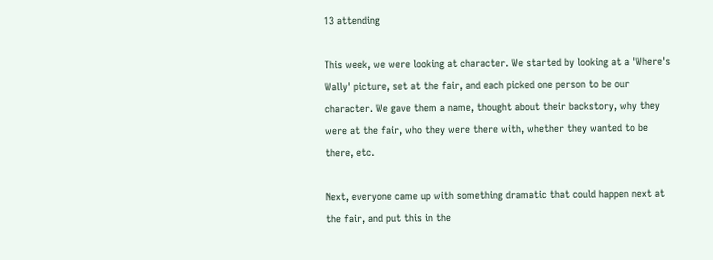13 attending

This week, we were looking at character. We started by looking at a 'Where's Wally' picture, set at the fair, and each picked one person to be our character. We gave them a name, thought about their backstory, why they were at the fair, who they were there with, whether they wanted to be there, etc.

Next, everyone came up with something dramatic that could happen next at the fair, and put this in the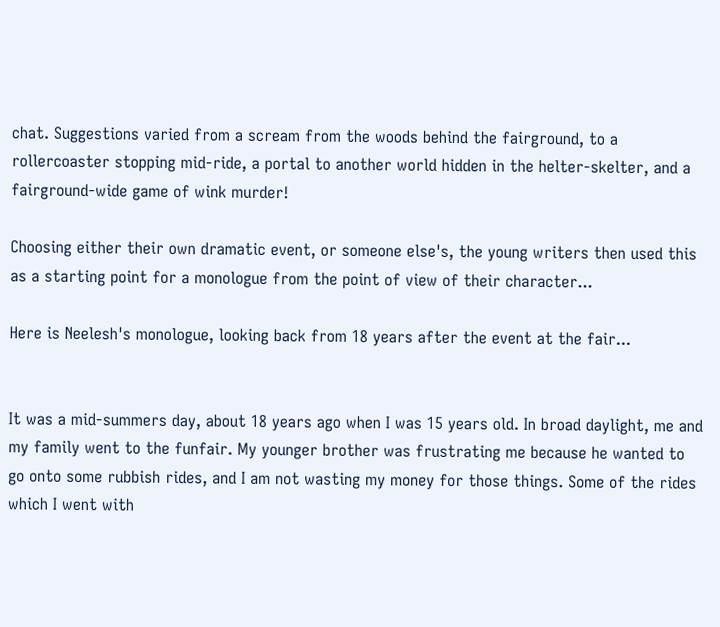chat. Suggestions varied from a scream from the woods behind the fairground, to a rollercoaster stopping mid-ride, a portal to another world hidden in the helter-skelter, and a fairground-wide game of wink murder!

Choosing either their own dramatic event, or someone else's, the young writers then used this as a starting point for a monologue from the point of view of their character...

Here is Neelesh's monologue, looking back from 18 years after the event at the fair...


It was a mid-summers day, about 18 years ago when I was 15 years old. In broad daylight, me and my family went to the funfair. My younger brother was frustrating me because he wanted to go onto some rubbish rides, and I am not wasting my money for those things. Some of the rides which I went with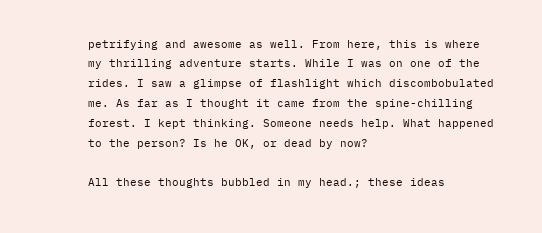petrifying and awesome as well. From here, this is where my thrilling adventure starts. While I was on one of the rides. I saw a glimpse of flashlight which discombobulated me. As far as I thought it came from the spine-chilling forest. I kept thinking. Someone needs help. What happened to the person? Is he OK, or dead by now?

All these thoughts bubbled in my head.; these ideas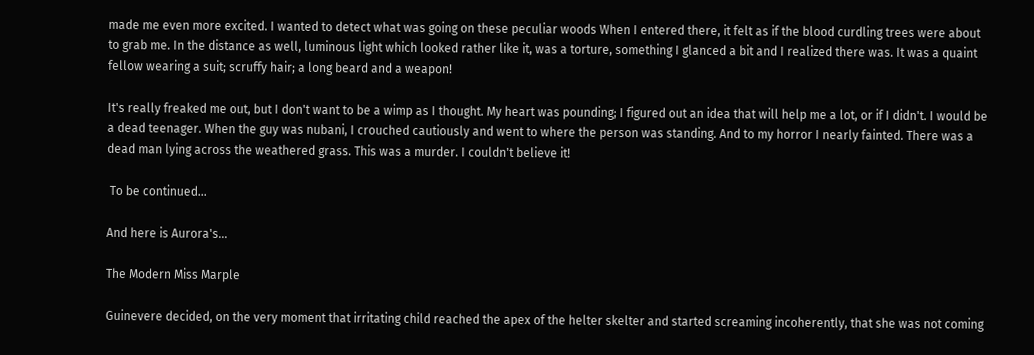made me even more excited. I wanted to detect what was going on these peculiar woods When I entered there, it felt as if the blood curdling trees were about to grab me. In the distance as well, luminous light which looked rather like it, was a torture, something I glanced a bit and I realized there was. It was a quaint fellow wearing a suit; scruffy hair; a long beard and a weapon!

It's really freaked me out, but I don't want to be a wimp as I thought. My heart was pounding; I figured out an idea that will help me a lot, or if I didn't. I would be a dead teenager. When the guy was nubani, I crouched cautiously and went to where the person was standing. And to my horror I nearly fainted. There was a dead man lying across the weathered grass. This was a murder. I couldn't believe it!

 To be continued...

And here is Aurora's...

The Modern Miss Marple

Guinevere decided, on the very moment that irritating child reached the apex of the helter skelter and started screaming incoherently, that she was not coming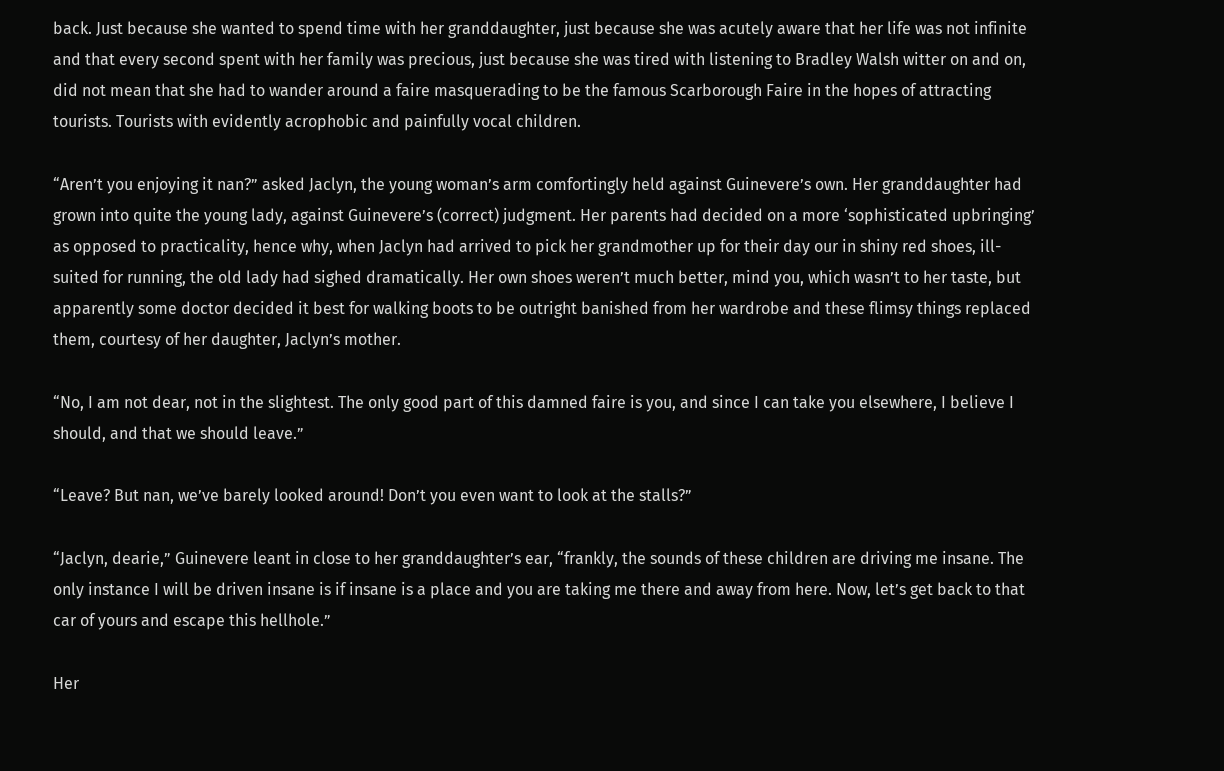back. Just because she wanted to spend time with her granddaughter, just because she was acutely aware that her life was not infinite and that every second spent with her family was precious, just because she was tired with listening to Bradley Walsh witter on and on, did not mean that she had to wander around a faire masquerading to be the famous Scarborough Faire in the hopes of attracting tourists. Tourists with evidently acrophobic and painfully vocal children.

“Aren’t you enjoying it nan?” asked Jaclyn, the young woman’s arm comfortingly held against Guinevere’s own. Her granddaughter had grown into quite the young lady, against Guinevere’s (correct) judgment. Her parents had decided on a more ‘sophisticated upbringing’ as opposed to practicality, hence why, when Jaclyn had arrived to pick her grandmother up for their day our in shiny red shoes, ill-suited for running, the old lady had sighed dramatically. Her own shoes weren’t much better, mind you, which wasn’t to her taste, but apparently some doctor decided it best for walking boots to be outright banished from her wardrobe and these flimsy things replaced them, courtesy of her daughter, Jaclyn’s mother.

“No, I am not dear, not in the slightest. The only good part of this damned faire is you, and since I can take you elsewhere, I believe I should, and that we should leave.”

“Leave? But nan, we’ve barely looked around! Don’t you even want to look at the stalls?”

“Jaclyn, dearie,” Guinevere leant in close to her granddaughter’s ear, “frankly, the sounds of these children are driving me insane. The only instance I will be driven insane is if insane is a place and you are taking me there and away from here. Now, let’s get back to that car of yours and escape this hellhole.”

Her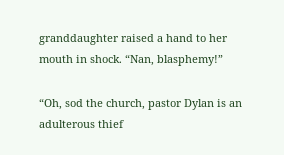granddaughter raised a hand to her mouth in shock. “Nan, blasphemy!”

“Oh, sod the church, pastor Dylan is an adulterous thief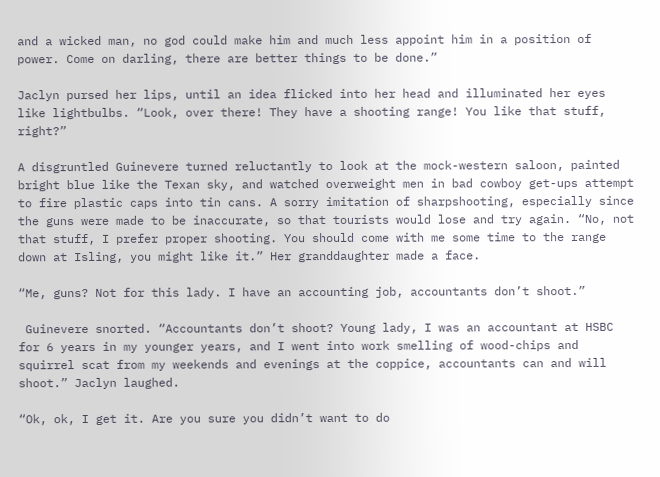and a wicked man, no god could make him and much less appoint him in a position of power. Come on darling, there are better things to be done.”

Jaclyn pursed her lips, until an idea flicked into her head and illuminated her eyes like lightbulbs. “Look, over there! They have a shooting range! You like that stuff, right?”

A disgruntled Guinevere turned reluctantly to look at the mock-western saloon, painted bright blue like the Texan sky, and watched overweight men in bad cowboy get-ups attempt to fire plastic caps into tin cans. A sorry imitation of sharpshooting, especially since the guns were made to be inaccurate, so that tourists would lose and try again. “No, not that stuff, I prefer proper shooting. You should come with me some time to the range down at Isling, you might like it.” Her granddaughter made a face.

“Me, guns? Not for this lady. I have an accounting job, accountants don’t shoot.”

 Guinevere snorted. “Accountants don’t shoot? Young lady, I was an accountant at HSBC for 6 years in my younger years, and I went into work smelling of wood-chips and squirrel scat from my weekends and evenings at the coppice, accountants can and will shoot.” Jaclyn laughed.

“Ok, ok, I get it. Are you sure you didn’t want to do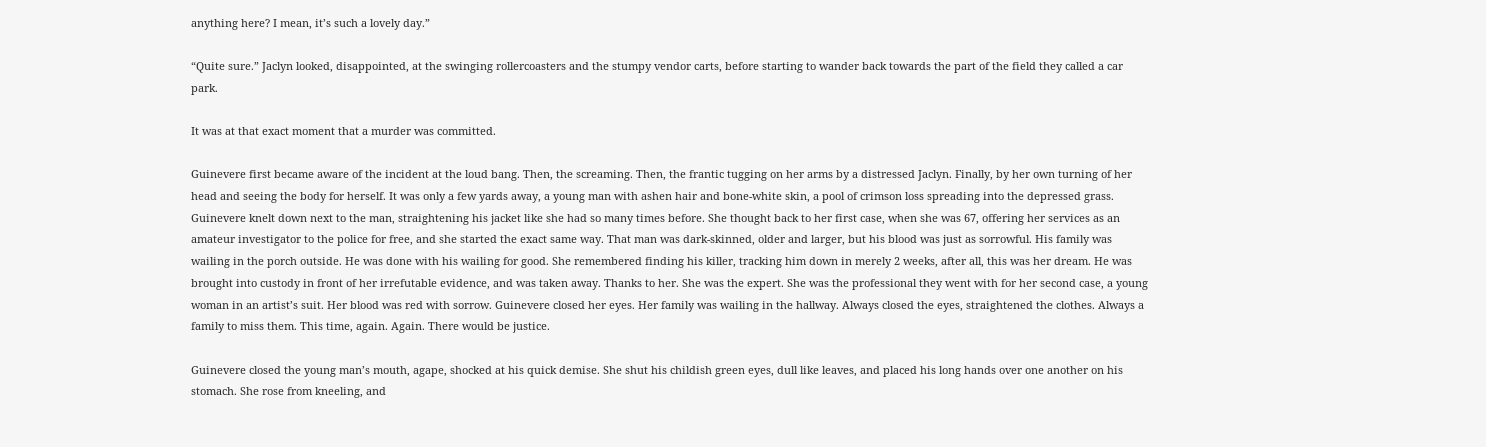anything here? I mean, it’s such a lovely day.”

“Quite sure.” Jaclyn looked, disappointed, at the swinging rollercoasters and the stumpy vendor carts, before starting to wander back towards the part of the field they called a car park.

It was at that exact moment that a murder was committed.

Guinevere first became aware of the incident at the loud bang. Then, the screaming. Then, the frantic tugging on her arms by a distressed Jaclyn. Finally, by her own turning of her head and seeing the body for herself. It was only a few yards away, a young man with ashen hair and bone-white skin, a pool of crimson loss spreading into the depressed grass. Guinevere knelt down next to the man, straightening his jacket like she had so many times before. She thought back to her first case, when she was 67, offering her services as an amateur investigator to the police for free, and she started the exact same way. That man was dark-skinned, older and larger, but his blood was just as sorrowful. His family was wailing in the porch outside. He was done with his wailing for good. She remembered finding his killer, tracking him down in merely 2 weeks, after all, this was her dream. He was brought into custody in front of her irrefutable evidence, and was taken away. Thanks to her. She was the expert. She was the professional they went with for her second case, a young woman in an artist’s suit. Her blood was red with sorrow. Guinevere closed her eyes. Her family was wailing in the hallway. Always closed the eyes, straightened the clothes. Always a family to miss them. This time, again. Again. There would be justice.

Guinevere closed the young man’s mouth, agape, shocked at his quick demise. She shut his childish green eyes, dull like leaves, and placed his long hands over one another on his stomach. She rose from kneeling, and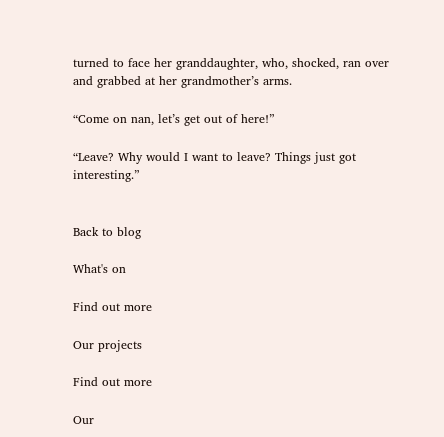turned to face her granddaughter, who, shocked, ran over and grabbed at her grandmother’s arms.

“Come on nan, let’s get out of here!”

“Leave? Why would I want to leave? Things just got interesting.”


Back to blog

What's on

Find out more

Our projects

Find out more

Our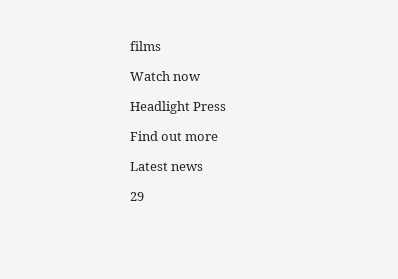films

Watch now

Headlight Press

Find out more

Latest news

29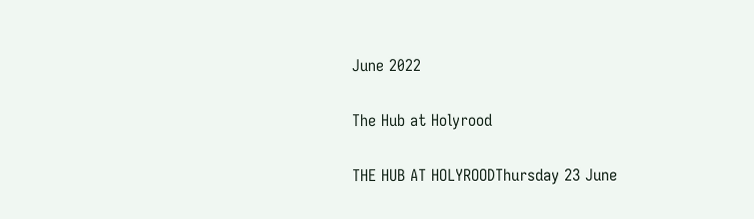June 2022

The Hub at Holyrood

THE HUB AT HOLYROODThursday 23 June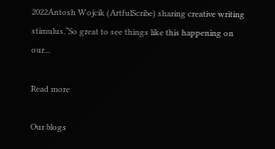2022Antosh Wojcik (ArtfulScribe) sharing creative writing stimulus.“So great to see things like this happening on our...

Read more

Our blogs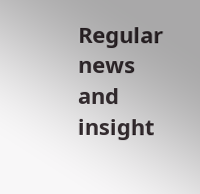Regular news and insight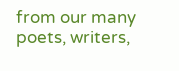from our many poets, writers,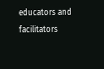educators and facilitators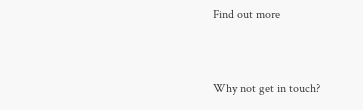Find out more


Why not get in touch?